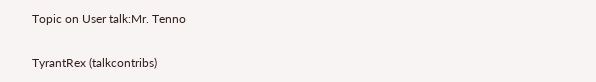Topic on User talk:Mr. Tenno

TyrantRex (talkcontribs)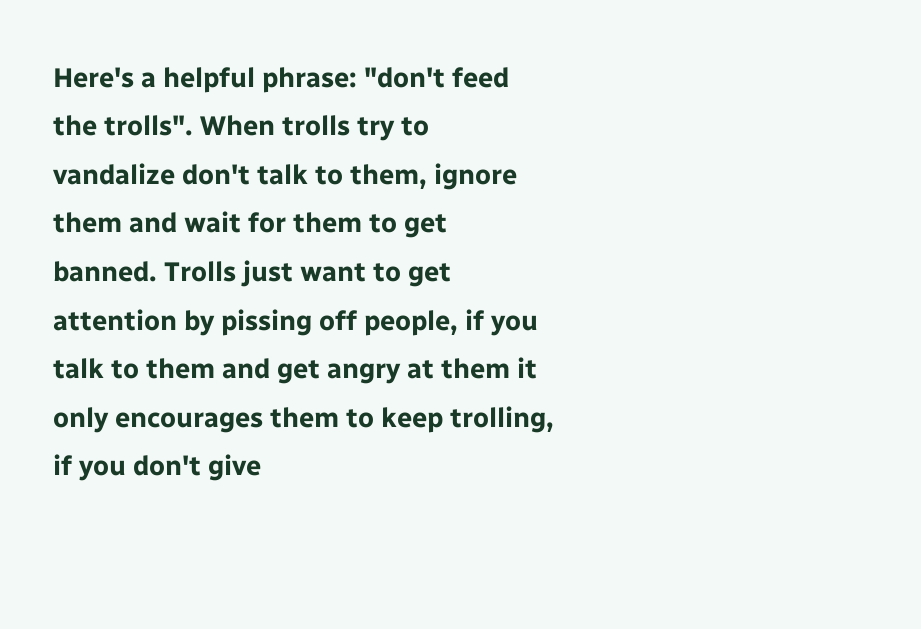Here's a helpful phrase: "don't feed the trolls". When trolls try to vandalize don't talk to them, ignore them and wait for them to get banned. Trolls just want to get attention by pissing off people, if you talk to them and get angry at them it only encourages them to keep trolling, if you don't give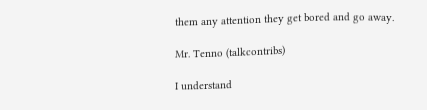them any attention they get bored and go away.

Mr. Tenno (talkcontribs)

I understand